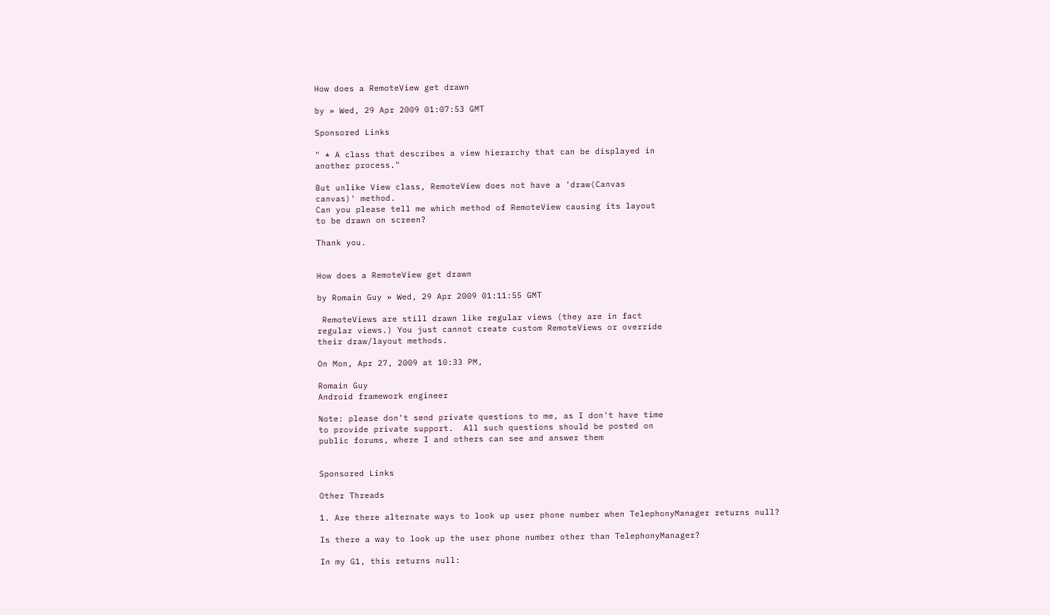How does a RemoteView get drawn

by » Wed, 29 Apr 2009 01:07:53 GMT

Sponsored Links

" * A class that describes a view hierarchy that can be displayed in
another process."

But unlike View class, RemoteView does not have a 'draw(Canvas
canvas)' method.
Can you please tell me which method of RemoteView causing its layout
to be drawn on screen?

Thank you.


How does a RemoteView get drawn

by Romain Guy » Wed, 29 Apr 2009 01:11:55 GMT

 RemoteViews are still drawn like regular views (they are in fact
regular views.) You just cannot create custom RemoteViews or override
their draw/layout methods.

On Mon, Apr 27, 2009 at 10:33 PM,

Romain Guy
Android framework engineer

Note: please don't send private questions to me, as I don't have time
to provide private support.  All such questions should be posted on
public forums, where I and others can see and answer them


Sponsored Links

Other Threads

1. Are there alternate ways to look up user phone number when TelephonyManager returns null?

Is there a way to look up the user phone number other than TelephonyManager?

In my G1, this returns null: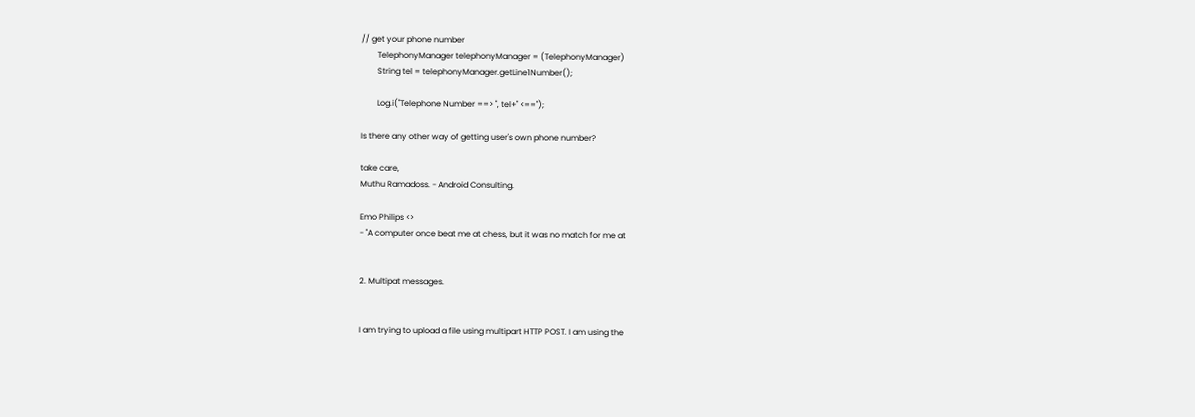// get your phone number
        TelephonyManager telephonyManager = (TelephonyManager)
        String tel = telephonyManager.getLine1Number();

        Log.i("Telephone Number ==> ", tel+" <==");

Is there any other way of getting user's own phone number?

take care,
Muthu Ramadoss. - Android Consulting.

Emo Philips <>
- "A computer once beat me at chess, but it was no match for me at


2. Multipat messages.


I am trying to upload a file using multipart HTTP POST. I am using the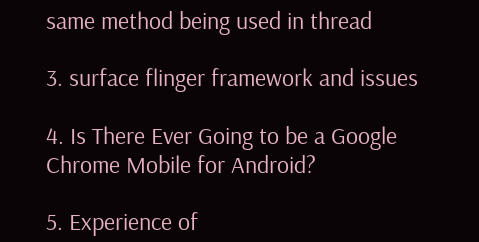same method being used in thread

3. surface flinger framework and issues

4. Is There Ever Going to be a Google Chrome Mobile for Android?

5. Experience of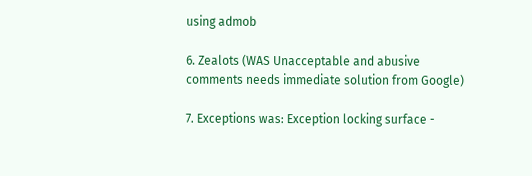using admob

6. Zealots (WAS Unacceptable and abusive comments needs immediate solution from Google)

7. Exceptions was: Exception locking surface -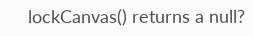lockCanvas() returns a null?